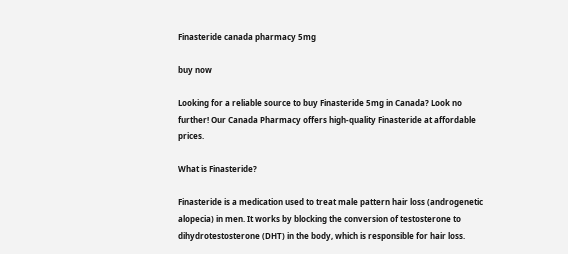Finasteride canada pharmacy 5mg

buy now

Looking for a reliable source to buy Finasteride 5mg in Canada? Look no further! Our Canada Pharmacy offers high-quality Finasteride at affordable prices.

What is Finasteride?

Finasteride is a medication used to treat male pattern hair loss (androgenetic alopecia) in men. It works by blocking the conversion of testosterone to dihydrotestosterone (DHT) in the body, which is responsible for hair loss.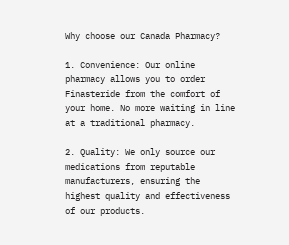Why choose our Canada Pharmacy?

1. Convenience: Our online pharmacy allows you to order Finasteride from the comfort of your home. No more waiting in line at a traditional pharmacy.

2. Quality: We only source our medications from reputable manufacturers, ensuring the highest quality and effectiveness of our products.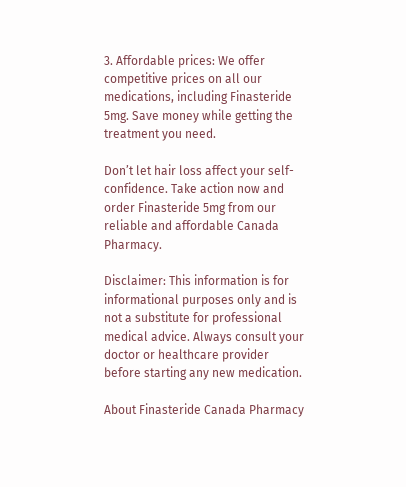3. Affordable prices: We offer competitive prices on all our medications, including Finasteride 5mg. Save money while getting the treatment you need.

Don’t let hair loss affect your self-confidence. Take action now and order Finasteride 5mg from our reliable and affordable Canada Pharmacy.

Disclaimer: This information is for informational purposes only and is not a substitute for professional medical advice. Always consult your doctor or healthcare provider before starting any new medication.

About Finasteride Canada Pharmacy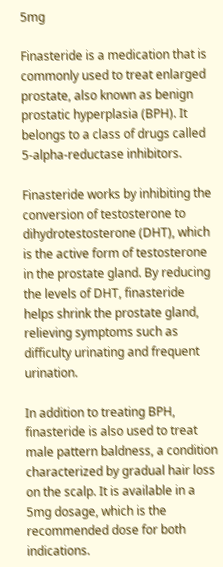5mg

Finasteride is a medication that is commonly used to treat enlarged prostate, also known as benign prostatic hyperplasia (BPH). It belongs to a class of drugs called 5-alpha-reductase inhibitors.

Finasteride works by inhibiting the conversion of testosterone to dihydrotestosterone (DHT), which is the active form of testosterone in the prostate gland. By reducing the levels of DHT, finasteride helps shrink the prostate gland, relieving symptoms such as difficulty urinating and frequent urination.

In addition to treating BPH, finasteride is also used to treat male pattern baldness, a condition characterized by gradual hair loss on the scalp. It is available in a 5mg dosage, which is the recommended dose for both indications.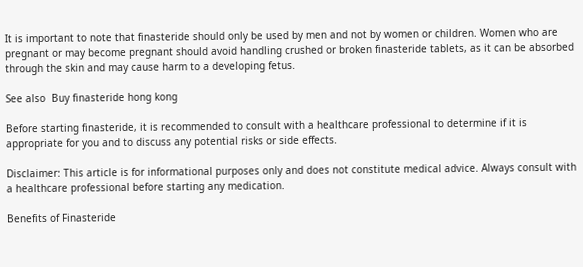It is important to note that finasteride should only be used by men and not by women or children. Women who are pregnant or may become pregnant should avoid handling crushed or broken finasteride tablets, as it can be absorbed through the skin and may cause harm to a developing fetus.

See also  Buy finasteride hong kong

Before starting finasteride, it is recommended to consult with a healthcare professional to determine if it is appropriate for you and to discuss any potential risks or side effects.

Disclaimer: This article is for informational purposes only and does not constitute medical advice. Always consult with a healthcare professional before starting any medication.

Benefits of Finasteride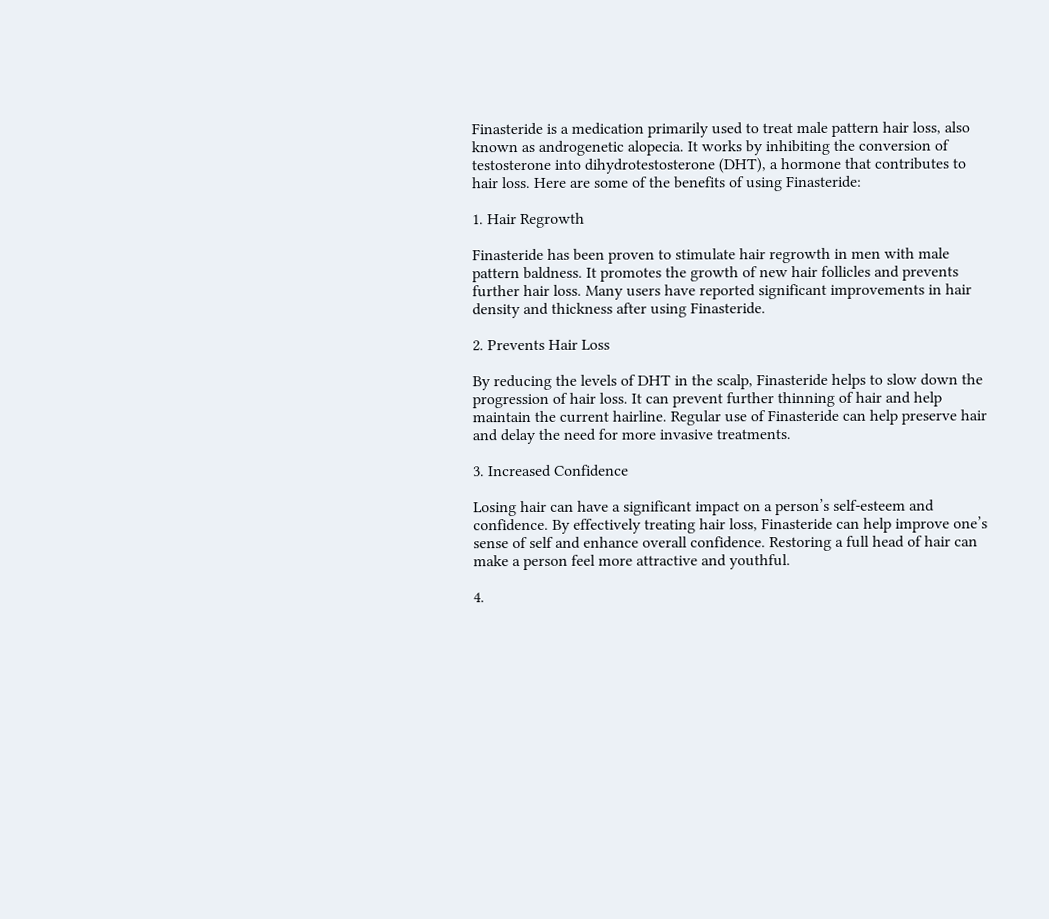Finasteride is a medication primarily used to treat male pattern hair loss, also known as androgenetic alopecia. It works by inhibiting the conversion of testosterone into dihydrotestosterone (DHT), a hormone that contributes to hair loss. Here are some of the benefits of using Finasteride:

1. Hair Regrowth

Finasteride has been proven to stimulate hair regrowth in men with male pattern baldness. It promotes the growth of new hair follicles and prevents further hair loss. Many users have reported significant improvements in hair density and thickness after using Finasteride.

2. Prevents Hair Loss

By reducing the levels of DHT in the scalp, Finasteride helps to slow down the progression of hair loss. It can prevent further thinning of hair and help maintain the current hairline. Regular use of Finasteride can help preserve hair and delay the need for more invasive treatments.

3. Increased Confidence

Losing hair can have a significant impact on a person’s self-esteem and confidence. By effectively treating hair loss, Finasteride can help improve one’s sense of self and enhance overall confidence. Restoring a full head of hair can make a person feel more attractive and youthful.

4.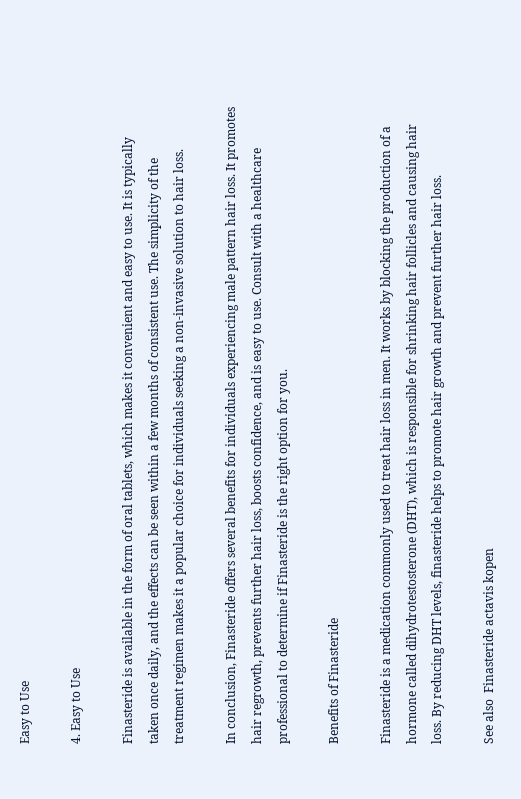Easy to Use

4. Easy to Use

Finasteride is available in the form of oral tablets, which makes it convenient and easy to use. It is typically taken once daily, and the effects can be seen within a few months of consistent use. The simplicity of the treatment regimen makes it a popular choice for individuals seeking a non-invasive solution to hair loss.

In conclusion, Finasteride offers several benefits for individuals experiencing male pattern hair loss. It promotes hair regrowth, prevents further hair loss, boosts confidence, and is easy to use. Consult with a healthcare professional to determine if Finasteride is the right option for you.

Benefits of Finasteride

Finasteride is a medication commonly used to treat hair loss in men. It works by blocking the production of a hormone called dihydrotestosterone (DHT), which is responsible for shrinking hair follicles and causing hair loss. By reducing DHT levels, finasteride helps to promote hair growth and prevent further hair loss.

See also  Finasteride actavis kopen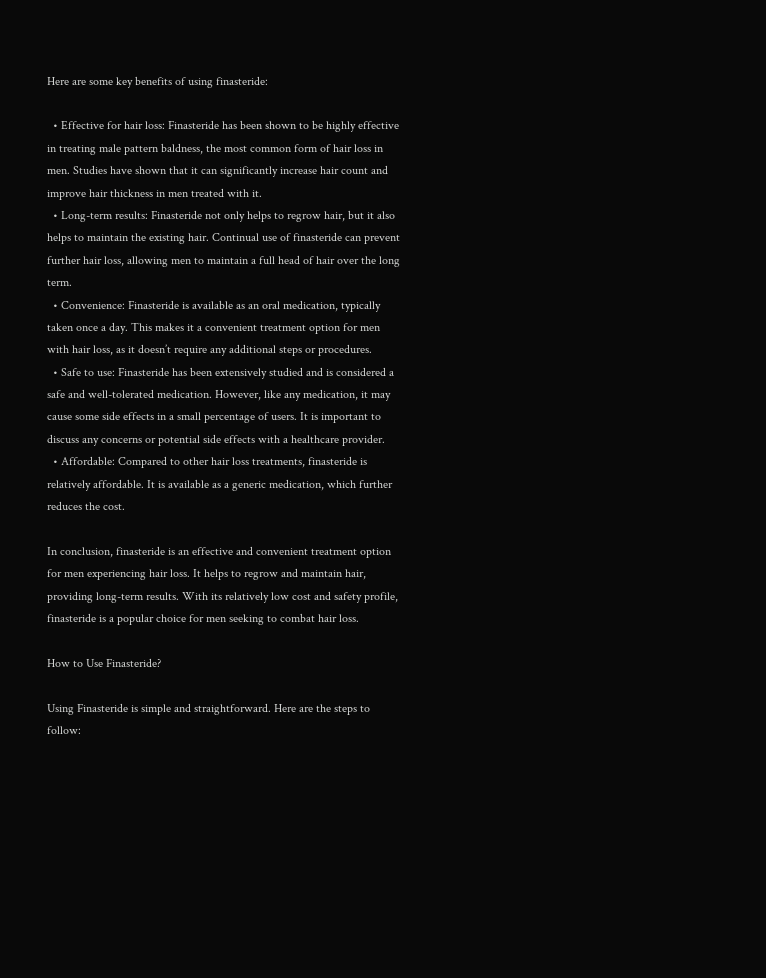Here are some key benefits of using finasteride:

  • Effective for hair loss: Finasteride has been shown to be highly effective in treating male pattern baldness, the most common form of hair loss in men. Studies have shown that it can significantly increase hair count and improve hair thickness in men treated with it.
  • Long-term results: Finasteride not only helps to regrow hair, but it also helps to maintain the existing hair. Continual use of finasteride can prevent further hair loss, allowing men to maintain a full head of hair over the long term.
  • Convenience: Finasteride is available as an oral medication, typically taken once a day. This makes it a convenient treatment option for men with hair loss, as it doesn’t require any additional steps or procedures.
  • Safe to use: Finasteride has been extensively studied and is considered a safe and well-tolerated medication. However, like any medication, it may cause some side effects in a small percentage of users. It is important to discuss any concerns or potential side effects with a healthcare provider.
  • Affordable: Compared to other hair loss treatments, finasteride is relatively affordable. It is available as a generic medication, which further reduces the cost.

In conclusion, finasteride is an effective and convenient treatment option for men experiencing hair loss. It helps to regrow and maintain hair, providing long-term results. With its relatively low cost and safety profile, finasteride is a popular choice for men seeking to combat hair loss.

How to Use Finasteride?

Using Finasteride is simple and straightforward. Here are the steps to follow: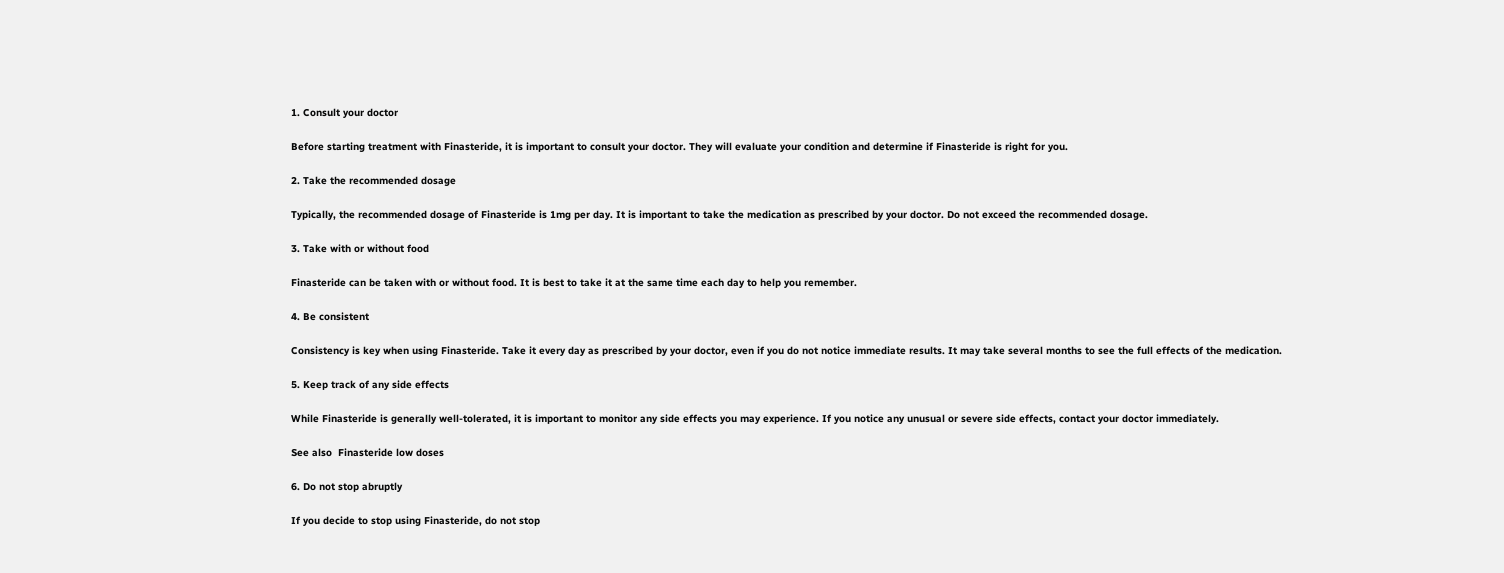1. Consult your doctor

Before starting treatment with Finasteride, it is important to consult your doctor. They will evaluate your condition and determine if Finasteride is right for you.

2. Take the recommended dosage

Typically, the recommended dosage of Finasteride is 1mg per day. It is important to take the medication as prescribed by your doctor. Do not exceed the recommended dosage.

3. Take with or without food

Finasteride can be taken with or without food. It is best to take it at the same time each day to help you remember.

4. Be consistent

Consistency is key when using Finasteride. Take it every day as prescribed by your doctor, even if you do not notice immediate results. It may take several months to see the full effects of the medication.

5. Keep track of any side effects

While Finasteride is generally well-tolerated, it is important to monitor any side effects you may experience. If you notice any unusual or severe side effects, contact your doctor immediately.

See also  Finasteride low doses

6. Do not stop abruptly

If you decide to stop using Finasteride, do not stop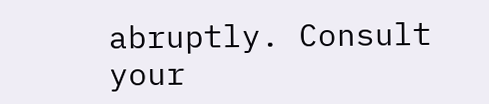abruptly. Consult your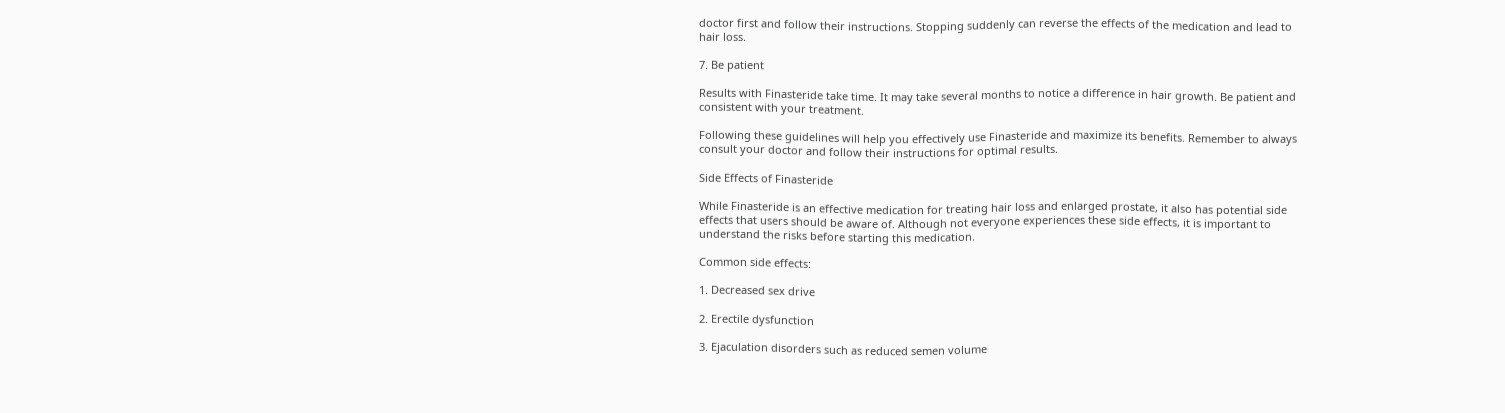doctor first and follow their instructions. Stopping suddenly can reverse the effects of the medication and lead to hair loss.

7. Be patient

Results with Finasteride take time. It may take several months to notice a difference in hair growth. Be patient and consistent with your treatment.

Following these guidelines will help you effectively use Finasteride and maximize its benefits. Remember to always consult your doctor and follow their instructions for optimal results.

Side Effects of Finasteride

While Finasteride is an effective medication for treating hair loss and enlarged prostate, it also has potential side effects that users should be aware of. Although not everyone experiences these side effects, it is important to understand the risks before starting this medication.

Common side effects:

1. Decreased sex drive

2. Erectile dysfunction

3. Ejaculation disorders such as reduced semen volume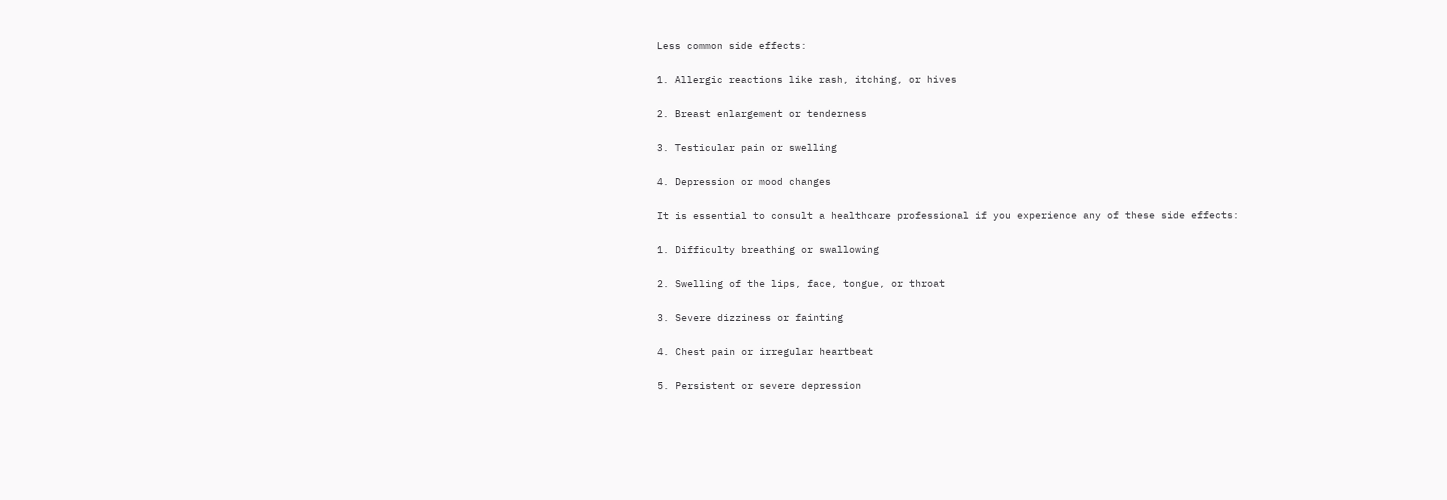Less common side effects:

1. Allergic reactions like rash, itching, or hives

2. Breast enlargement or tenderness

3. Testicular pain or swelling

4. Depression or mood changes

It is essential to consult a healthcare professional if you experience any of these side effects:

1. Difficulty breathing or swallowing

2. Swelling of the lips, face, tongue, or throat

3. Severe dizziness or fainting

4. Chest pain or irregular heartbeat

5. Persistent or severe depression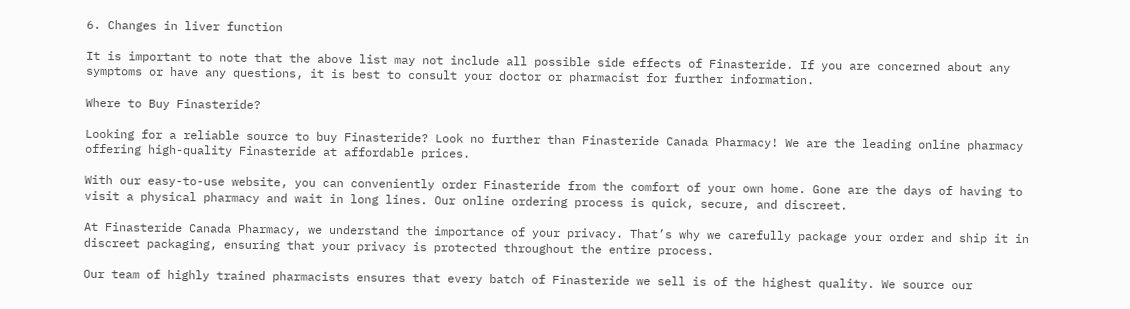6. Changes in liver function

It is important to note that the above list may not include all possible side effects of Finasteride. If you are concerned about any symptoms or have any questions, it is best to consult your doctor or pharmacist for further information.

Where to Buy Finasteride?

Looking for a reliable source to buy Finasteride? Look no further than Finasteride Canada Pharmacy! We are the leading online pharmacy offering high-quality Finasteride at affordable prices.

With our easy-to-use website, you can conveniently order Finasteride from the comfort of your own home. Gone are the days of having to visit a physical pharmacy and wait in long lines. Our online ordering process is quick, secure, and discreet.

At Finasteride Canada Pharmacy, we understand the importance of your privacy. That’s why we carefully package your order and ship it in discreet packaging, ensuring that your privacy is protected throughout the entire process.

Our team of highly trained pharmacists ensures that every batch of Finasteride we sell is of the highest quality. We source our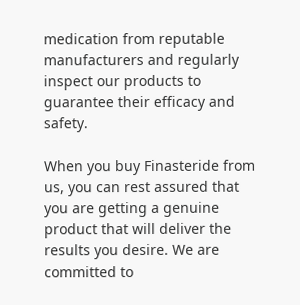medication from reputable manufacturers and regularly inspect our products to guarantee their efficacy and safety.

When you buy Finasteride from us, you can rest assured that you are getting a genuine product that will deliver the results you desire. We are committed to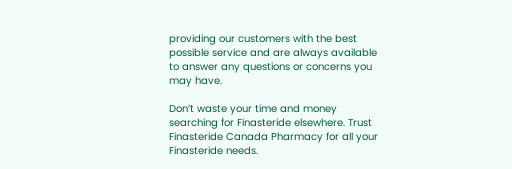providing our customers with the best possible service and are always available to answer any questions or concerns you may have.

Don’t waste your time and money searching for Finasteride elsewhere. Trust Finasteride Canada Pharmacy for all your Finasteride needs.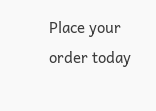Place your order today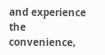and experience the convenience,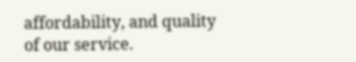affordability, and quality of our service.